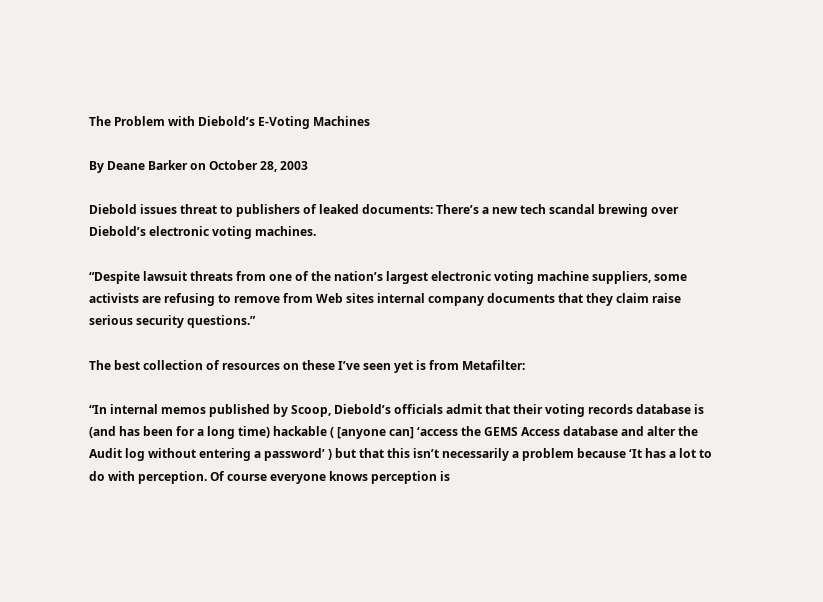The Problem with Diebold’s E-Voting Machines

By Deane Barker on October 28, 2003

Diebold issues threat to publishers of leaked documents: There’s a new tech scandal brewing over Diebold’s electronic voting machines.

“Despite lawsuit threats from one of the nation’s largest electronic voting machine suppliers, some activists are refusing to remove from Web sites internal company documents that they claim raise serious security questions.”

The best collection of resources on these I’ve seen yet is from Metafilter:

“In internal memos published by Scoop, Diebold’s officials admit that their voting records database is (and has been for a long time) hackable ( [anyone can] ‘access the GEMS Access database and alter the Audit log without entering a password’ ) but that this isn’t necessarily a problem because ‘It has a lot to do with perception. Of course everyone knows perception is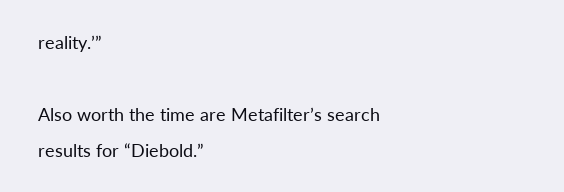reality.’”

Also worth the time are Metafilter’s search results for “Diebold.”